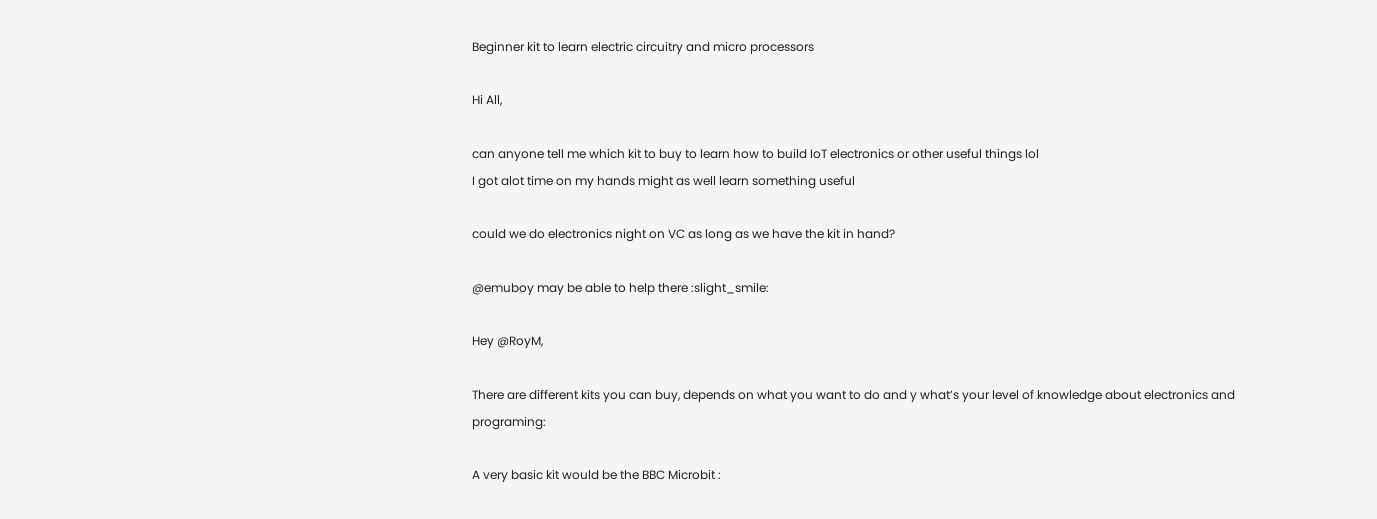Beginner kit to learn electric circuitry and micro processors

Hi All,

can anyone tell me which kit to buy to learn how to build IoT electronics or other useful things lol
I got alot time on my hands might as well learn something useful

could we do electronics night on VC as long as we have the kit in hand?

@emuboy may be able to help there :slight_smile:

Hey @RoyM,

There are different kits you can buy, depends on what you want to do and y what’s your level of knowledge about electronics and programing:

A very basic kit would be the BBC Microbit :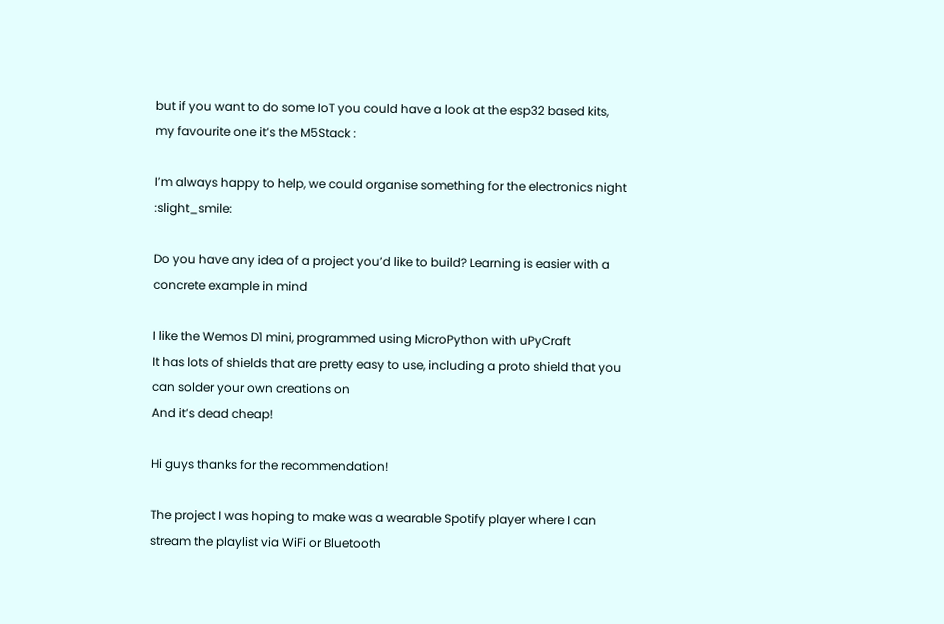but if you want to do some IoT you could have a look at the esp32 based kits, my favourite one it’s the M5Stack :

I’m always happy to help, we could organise something for the electronics night :slight_smile:

Do you have any idea of a project you’d like to build? Learning is easier with a concrete example in mind

I like the Wemos D1 mini, programmed using MicroPython with uPyCraft
It has lots of shields that are pretty easy to use, including a proto shield that you can solder your own creations on
And it’s dead cheap!

Hi guys thanks for the recommendation!

The project I was hoping to make was a wearable Spotify player where I can stream the playlist via WiFi or Bluetooth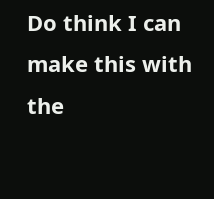Do think I can make this with the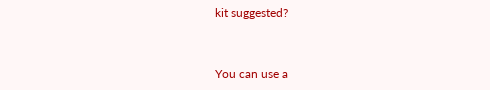kit suggested?


You can use a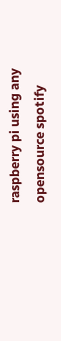raspberry pi using any opensource spotify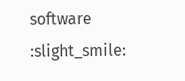software :slight_smile: